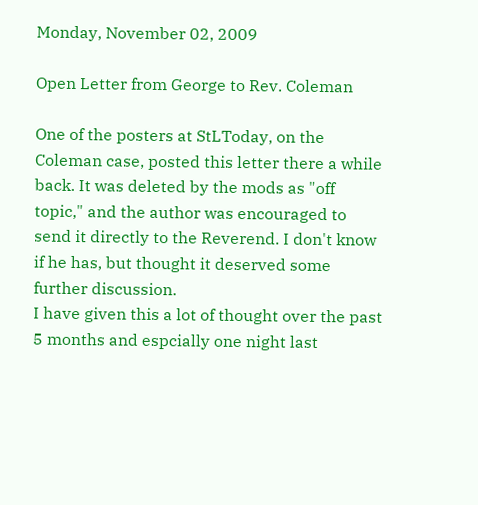Monday, November 02, 2009

Open Letter from George to Rev. Coleman

One of the posters at StLToday, on the Coleman case, posted this letter there a while back. It was deleted by the mods as "off topic," and the author was encouraged to send it directly to the Reverend. I don't know if he has, but thought it deserved some further discussion.
I have given this a lot of thought over the past 5 months and espcially one night last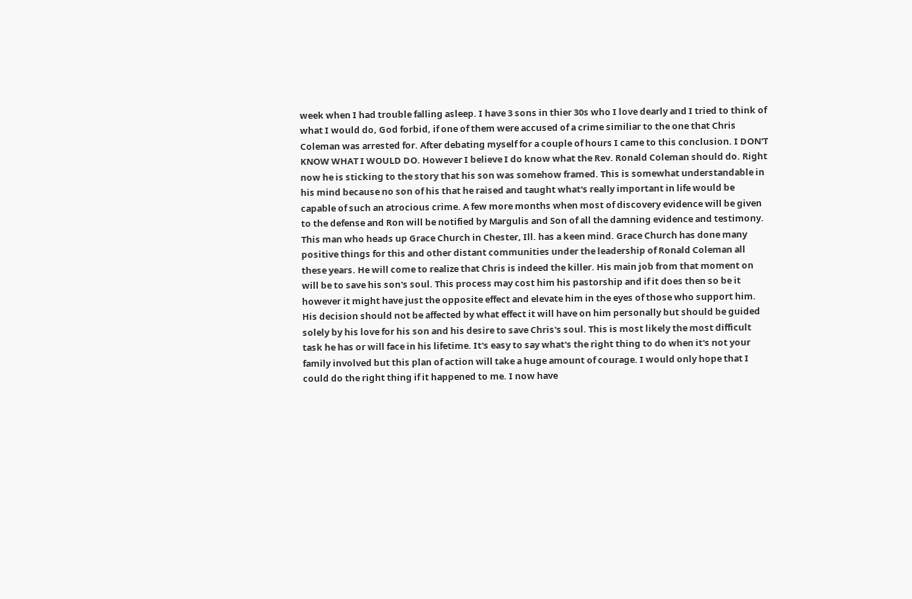week when I had trouble falling asleep. I have 3 sons in thier 30s who I love dearly and I tried to think of what I would do, God forbid, if one of them were accused of a crime similiar to the one that Chris Coleman was arrested for. After debating myself for a couple of hours I came to this conclusion. I DON'T KNOW WHAT I WOULD DO. However I believe I do know what the Rev. Ronald Coleman should do. Right now he is sticking to the story that his son was somehow framed. This is somewhat understandable in his mind because no son of his that he raised and taught what's really important in life would be capable of such an atrocious crime. A few more months when most of discovery evidence will be given to the defense and Ron will be notified by Margulis and Son of all the damning evidence and testimony. This man who heads up Grace Church in Chester, Ill. has a keen mind. Grace Church has done many positive things for this and other distant communities under the leadership of Ronald Coleman all these years. He will come to realize that Chris is indeed the killer. His main job from that moment on will be to save his son's soul. This process may cost him his pastorship and if it does then so be it however it might have just the opposite effect and elevate him in the eyes of those who support him. His decision should not be affected by what effect it will have on him personally but should be guided solely by his love for his son and his desire to save Chris's soul. This is most likely the most difficult task he has or will face in his lifetime. It's easy to say what's the right thing to do when it's not your family involved but this plan of action will take a huge amount of courage. I would only hope that I could do the right thing if it happened to me. I now have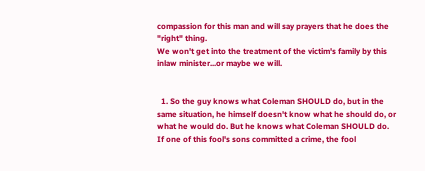compassion for this man and will say prayers that he does the "right" thing.
We won't get into the treatment of the victim's family by this inlaw minister...or maybe we will.


  1. So the guy knows what Coleman SHOULD do, but in the same situation, he himself doesn't know what he should do, or what he would do. But he knows what Coleman SHOULD do. If one of this fool's sons committed a crime, the fool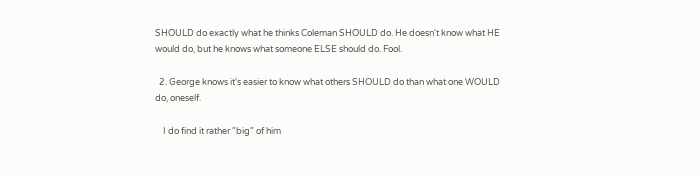SHOULD do exactly what he thinks Coleman SHOULD do. He doesn't know what HE would do, but he knows what someone ELSE should do. Fool.

  2. George knows it's easier to know what others SHOULD do than what one WOULD do, oneself.

    I do find it rather "big" of him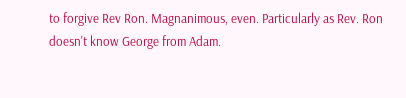to forgive Rev Ron. Magnanimous, even. Particularly as Rev. Ron doesn't know George from Adam.